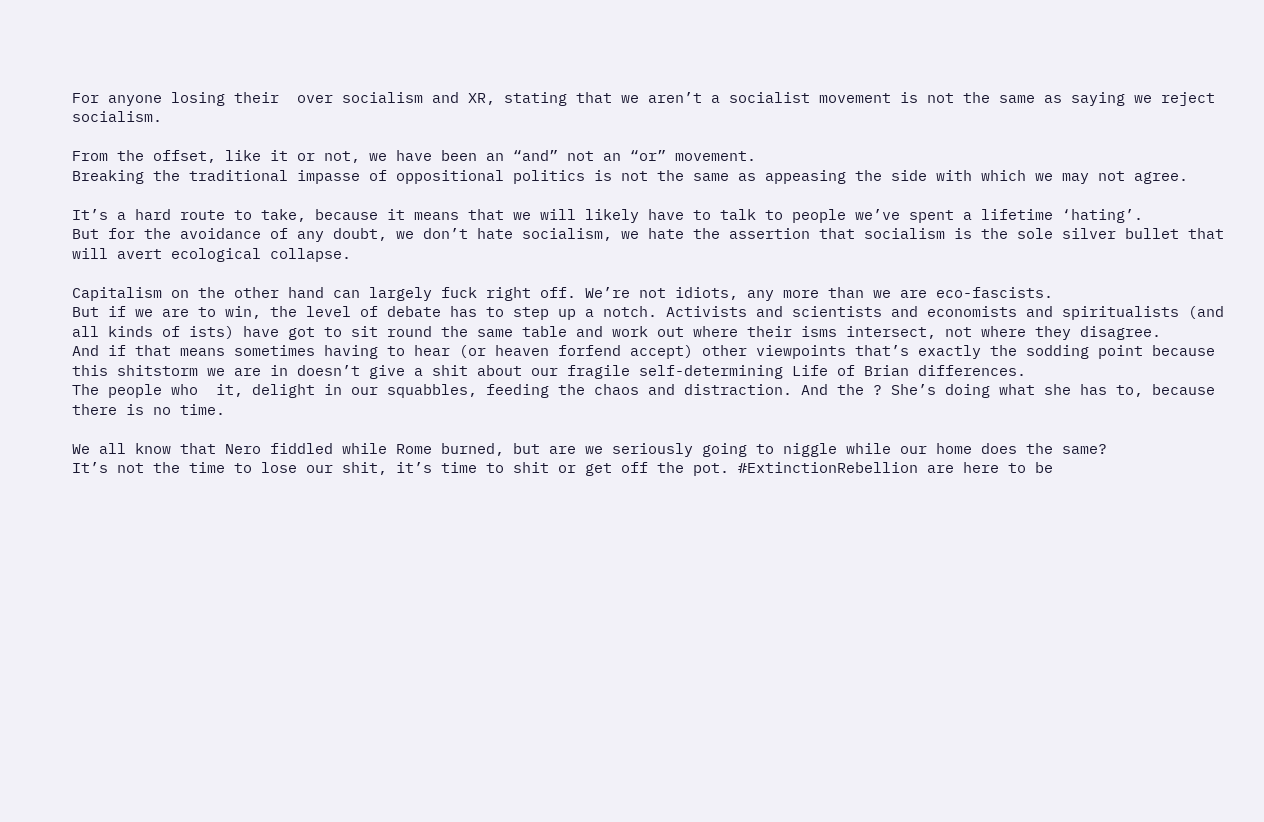For anyone losing their  over socialism and XR, stating that we aren’t a socialist movement is not the same as saying we reject socialism.

From the offset, like it or not, we have been an “and” not an “or” movement.
Breaking the traditional impasse of oppositional politics is not the same as appeasing the side with which we may not agree.

It’s a hard route to take, because it means that we will likely have to talk to people we’ve spent a lifetime ‘hating’.
But for the avoidance of any doubt, we don’t hate socialism, we hate the assertion that socialism is the sole silver bullet that will avert ecological collapse.

Capitalism on the other hand can largely fuck right off. We’re not idiots, any more than we are eco-fascists.
But if we are to win, the level of debate has to step up a notch. Activists and scientists and economists and spiritualists (and all kinds of ists) have got to sit round the same table and work out where their isms intersect, not where they disagree.
And if that means sometimes having to hear (or heaven forfend accept) other viewpoints that’s exactly the sodding point because this shitstorm we are in doesn’t give a shit about our fragile self-determining Life of Brian differences.
The people who  it, delight in our squabbles, feeding the chaos and distraction. And the ? She’s doing what she has to, because there is no time.

We all know that Nero fiddled while Rome burned, but are we seriously going to niggle while our home does the same?
It’s not the time to lose our shit, it’s time to shit or get off the pot. #ExtinctionRebellion are here to be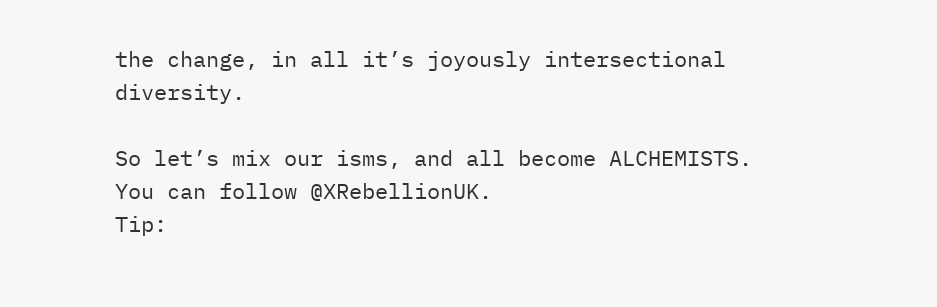the change, in all it’s joyously intersectional diversity.

So let’s mix our isms, and all become ALCHEMISTS.
You can follow @XRebellionUK.
Tip: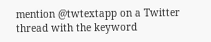mention @twtextapp on a Twitter thread with the keyword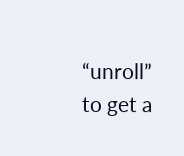“unroll” to get a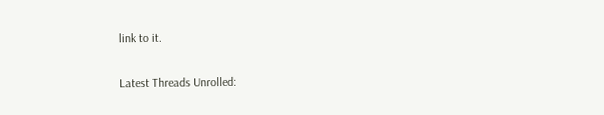link to it.

Latest Threads Unrolled: